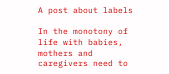A post about labels

In the monotony of life with babies, mothers and caregivers need to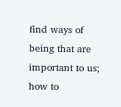find ways of being that are important to us; how to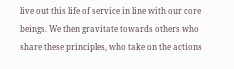live out this life of service in line with our core beings. We then gravitate towards others who share these principles, who take on the actions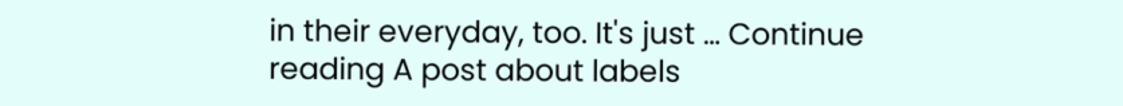in their everyday, too. It's just … Continue reading A post about labels